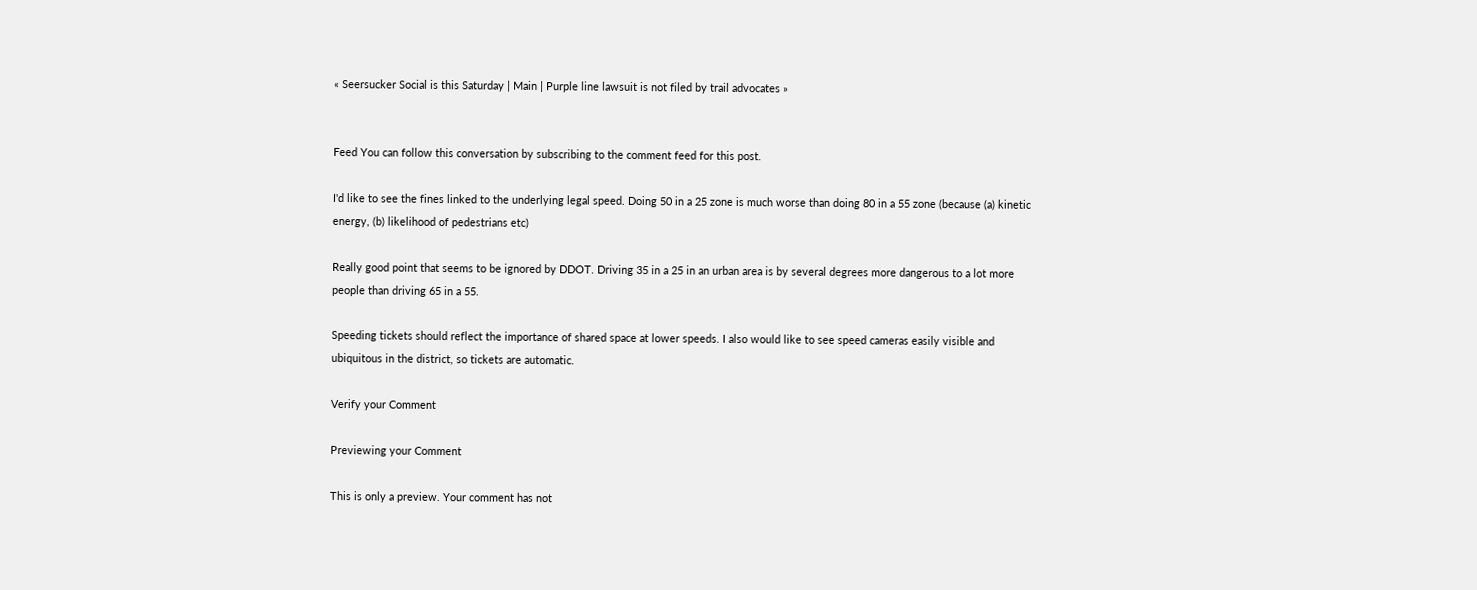« Seersucker Social is this Saturday | Main | Purple line lawsuit is not filed by trail advocates »


Feed You can follow this conversation by subscribing to the comment feed for this post.

I'd like to see the fines linked to the underlying legal speed. Doing 50 in a 25 zone is much worse than doing 80 in a 55 zone (because (a) kinetic energy, (b) likelihood of pedestrians etc)

Really good point that seems to be ignored by DDOT. Driving 35 in a 25 in an urban area is by several degrees more dangerous to a lot more people than driving 65 in a 55.

Speeding tickets should reflect the importance of shared space at lower speeds. I also would like to see speed cameras easily visible and ubiquitous in the district, so tickets are automatic.

Verify your Comment

Previewing your Comment

This is only a preview. Your comment has not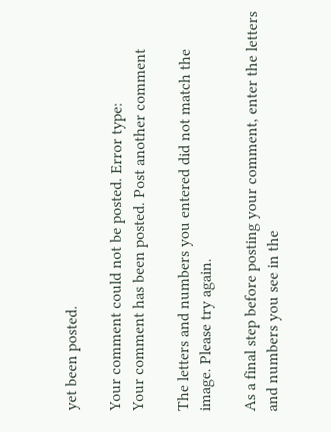yet been posted.

Your comment could not be posted. Error type:
Your comment has been posted. Post another comment

The letters and numbers you entered did not match the image. Please try again.

As a final step before posting your comment, enter the letters and numbers you see in the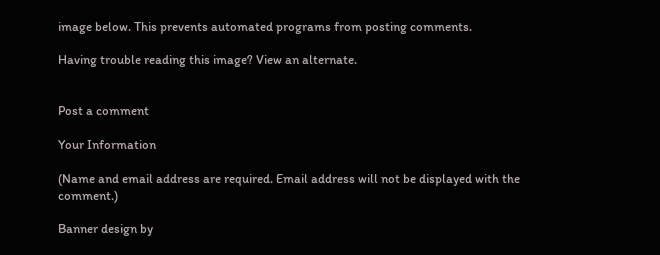image below. This prevents automated programs from posting comments.

Having trouble reading this image? View an alternate.


Post a comment

Your Information

(Name and email address are required. Email address will not be displayed with the comment.)

Banner design by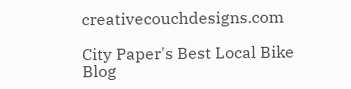creativecouchdesigns.com

City Paper's Best Local Bike Blog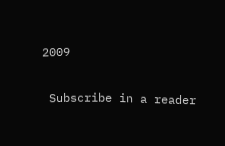2009


 Subscribe in a reader